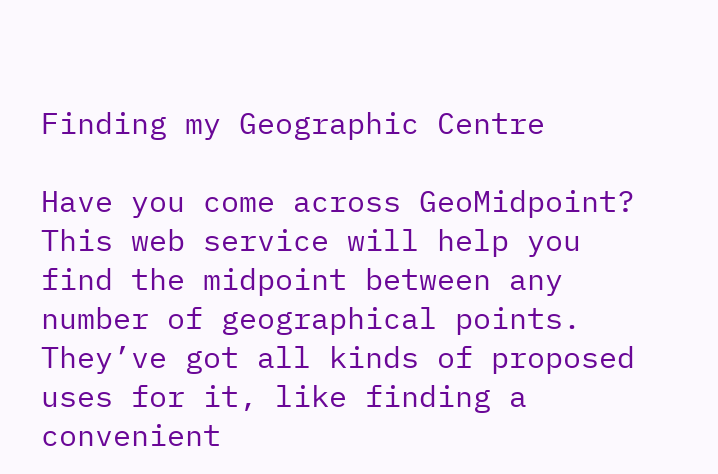Finding my Geographic Centre

Have you come across GeoMidpoint? This web service will help you find the midpoint between any number of geographical points. They’ve got all kinds of proposed uses for it, like finding a convenient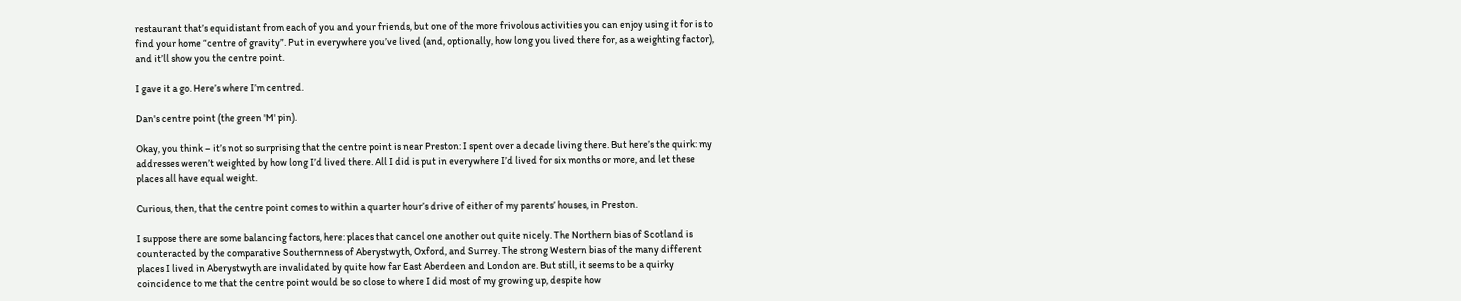restaurant that’s equidistant from each of you and your friends, but one of the more frivolous activities you can enjoy using it for is to find your home “centre of gravity”. Put in everywhere you’ve lived (and, optionally, how long you lived there for, as a weighting factor), and it’ll show you the centre point.

I gave it a go. Here’s where I’m centred.

Dan's centre point (the green 'M' pin).

Okay, you think – it’s not so surprising that the centre point is near Preston: I spent over a decade living there. But here’s the quirk: my addresses weren’t weighted by how long I’d lived there. All I did is put in everywhere I’d lived for six months or more, and let these places all have equal weight.

Curious, then, that the centre point comes to within a quarter hour’s drive of either of my parents’ houses, in Preston.

I suppose there are some balancing factors, here: places that cancel one another out quite nicely. The Northern bias of Scotland is counteracted by the comparative Southernness of Aberystwyth, Oxford, and Surrey. The strong Western bias of the many different places I lived in Aberystwyth are invalidated by quite how far East Aberdeen and London are. But still, it seems to be a quirky coincidence to me that the centre point would be so close to where I did most of my growing up, despite how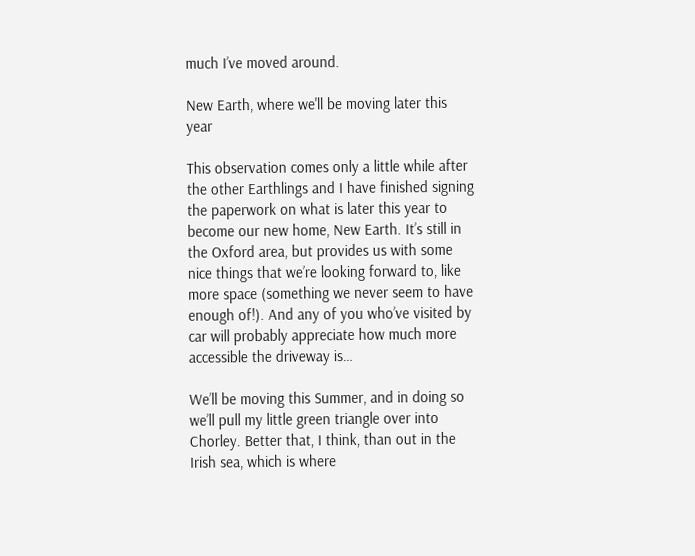much I’ve moved around.

New Earth, where we'll be moving later this year

This observation comes only a little while after the other Earthlings and I have finished signing the paperwork on what is later this year to become our new home, New Earth. It’s still in the Oxford area, but provides us with some nice things that we’re looking forward to, like more space (something we never seem to have enough of!). And any of you who’ve visited by car will probably appreciate how much more accessible the driveway is…

We’ll be moving this Summer, and in doing so we’ll pull my little green triangle over into Chorley. Better that, I think, than out in the Irish sea, which is where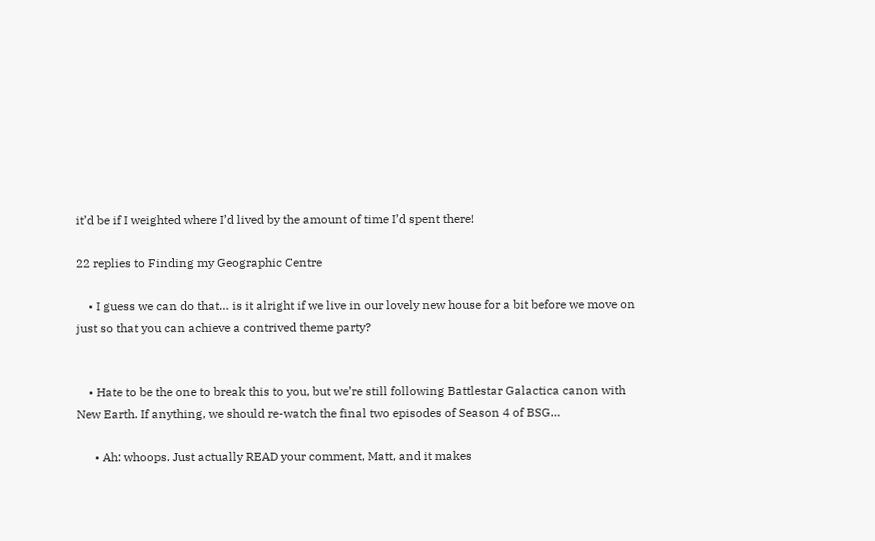it’d be if I weighted where I’d lived by the amount of time I’d spent there!

22 replies to Finding my Geographic Centre

    • I guess we can do that… is it alright if we live in our lovely new house for a bit before we move on just so that you can achieve a contrived theme party?


    • Hate to be the one to break this to you, but we’re still following Battlestar Galactica canon with New Earth. If anything, we should re-watch the final two episodes of Season 4 of BSG…

      • Ah: whoops. Just actually READ your comment, Matt, and it makes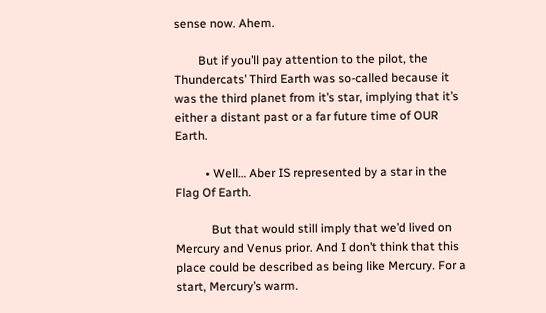sense now. Ahem.

        But if you’ll pay attention to the pilot, the Thundercats’ Third Earth was so-called because it was the third planet from it’s star, implying that it’s either a distant past or a far future time of OUR Earth.

          • Well… Aber IS represented by a star in the Flag Of Earth.

            But that would still imply that we’d lived on Mercury and Venus prior. And I don’t think that this place could be described as being like Mercury. For a start, Mercury’s warm.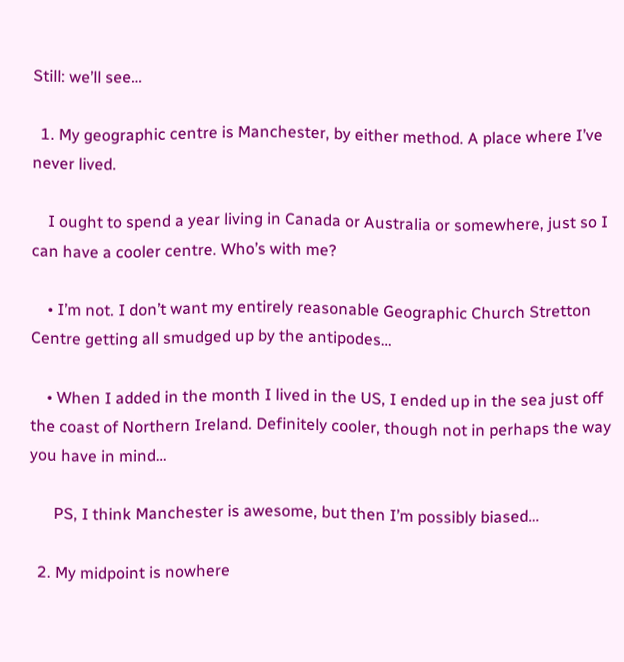Still: we’ll see…

  1. My geographic centre is Manchester, by either method. A place where I’ve never lived.

    I ought to spend a year living in Canada or Australia or somewhere, just so I can have a cooler centre. Who’s with me?

    • I’m not. I don’t want my entirely reasonable Geographic Church Stretton Centre getting all smudged up by the antipodes…

    • When I added in the month I lived in the US, I ended up in the sea just off the coast of Northern Ireland. Definitely cooler, though not in perhaps the way you have in mind…

      PS, I think Manchester is awesome, but then I’m possibly biased…

  2. My midpoint is nowhere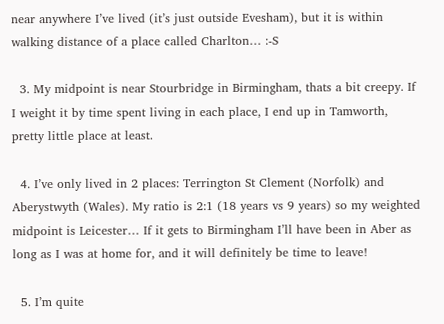near anywhere I’ve lived (it’s just outside Evesham), but it is within walking distance of a place called Charlton… :-S

  3. My midpoint is near Stourbridge in Birmingham, thats a bit creepy. If I weight it by time spent living in each place, I end up in Tamworth, pretty little place at least.

  4. I’ve only lived in 2 places: Terrington St Clement (Norfolk) and Aberystwyth (Wales). My ratio is 2:1 (18 years vs 9 years) so my weighted midpoint is Leicester… If it gets to Birmingham I’ll have been in Aber as long as I was at home for, and it will definitely be time to leave!

  5. I’m quite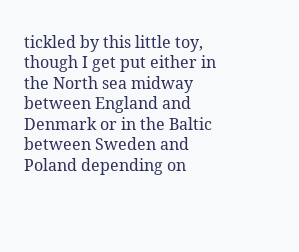tickled by this little toy, though I get put either in the North sea midway between England and Denmark or in the Baltic between Sweden and Poland depending on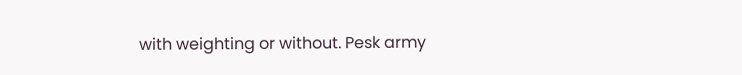with weighting or without. Pesk army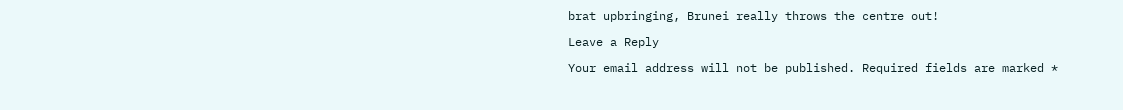brat upbringing, Brunei really throws the centre out!

Leave a Reply

Your email address will not be published. Required fields are marked *